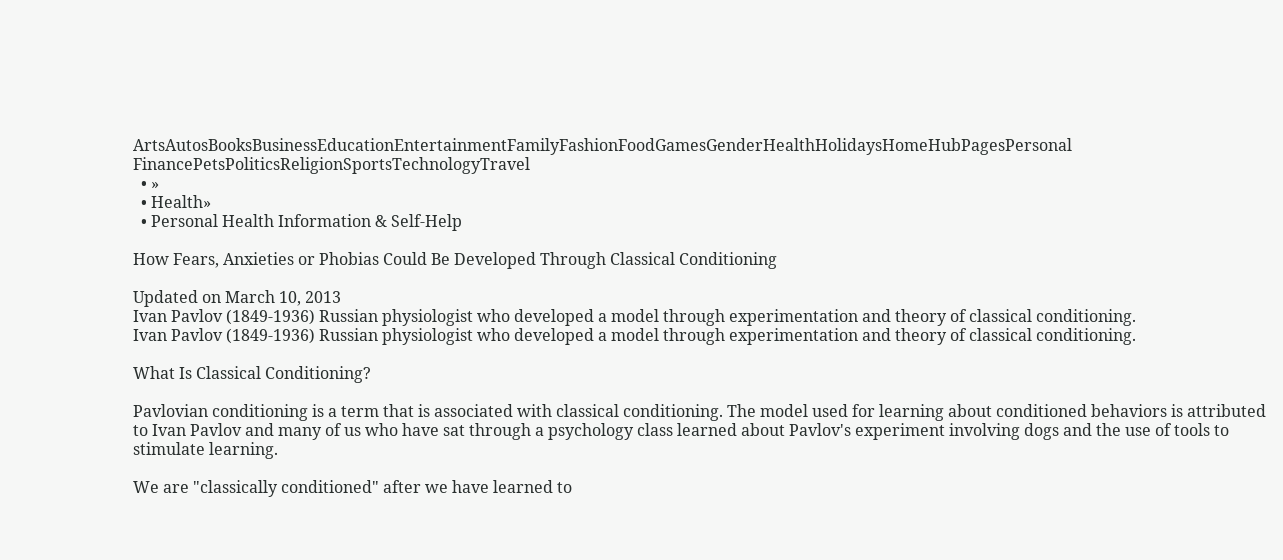ArtsAutosBooksBusinessEducationEntertainmentFamilyFashionFoodGamesGenderHealthHolidaysHomeHubPagesPersonal FinancePetsPoliticsReligionSportsTechnologyTravel
  • »
  • Health»
  • Personal Health Information & Self-Help

How Fears, Anxieties or Phobias Could Be Developed Through Classical Conditioning

Updated on March 10, 2013
Ivan Pavlov (1849-1936) Russian physiologist who developed a model through experimentation and theory of classical conditioning.
Ivan Pavlov (1849-1936) Russian physiologist who developed a model through experimentation and theory of classical conditioning.

What Is Classical Conditioning?

Pavlovian conditioning is a term that is associated with classical conditioning. The model used for learning about conditioned behaviors is attributed to Ivan Pavlov and many of us who have sat through a psychology class learned about Pavlov's experiment involving dogs and the use of tools to stimulate learning.

We are "classically conditioned" after we have learned to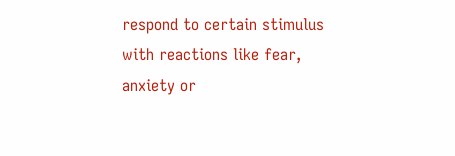respond to certain stimulus with reactions like fear, anxiety or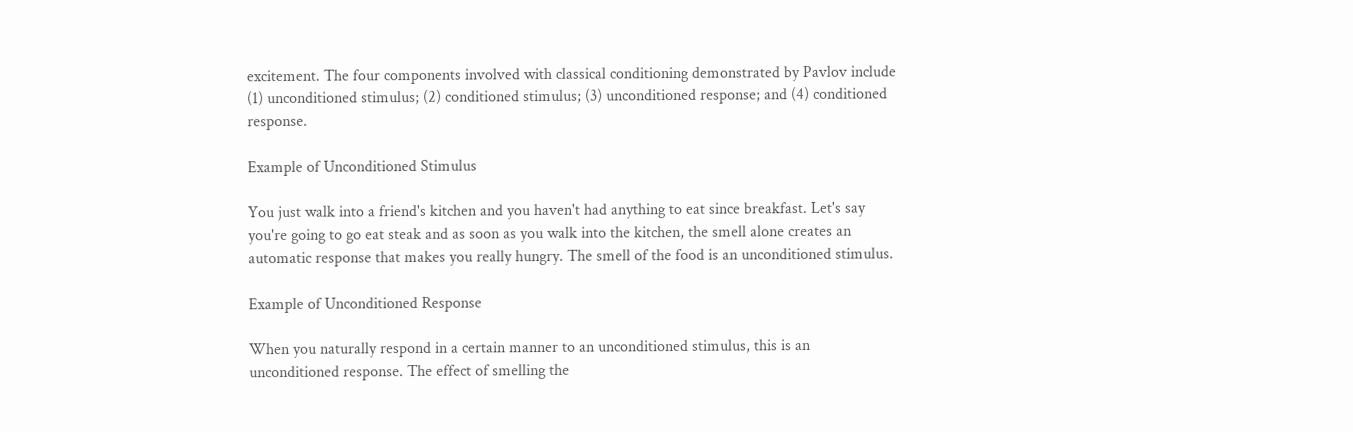excitement. The four components involved with classical conditioning demonstrated by Pavlov include (1) unconditioned stimulus; (2) conditioned stimulus; (3) unconditioned response; and (4) conditioned response.

Example of Unconditioned Stimulus

You just walk into a friend's kitchen and you haven't had anything to eat since breakfast. Let's say you're going to go eat steak and as soon as you walk into the kitchen, the smell alone creates an automatic response that makes you really hungry. The smell of the food is an unconditioned stimulus.

Example of Unconditioned Response

When you naturally respond in a certain manner to an unconditioned stimulus, this is an unconditioned response. The effect of smelling the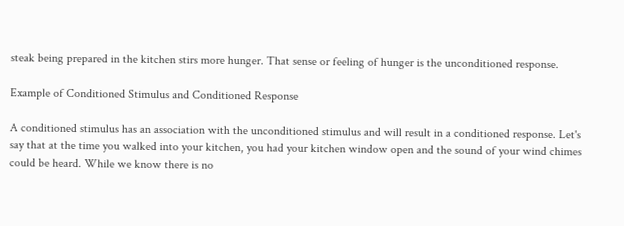steak being prepared in the kitchen stirs more hunger. That sense or feeling of hunger is the unconditioned response.

Example of Conditioned Stimulus and Conditioned Response

A conditioned stimulus has an association with the unconditioned stimulus and will result in a conditioned response. Let's say that at the time you walked into your kitchen, you had your kitchen window open and the sound of your wind chimes could be heard. While we know there is no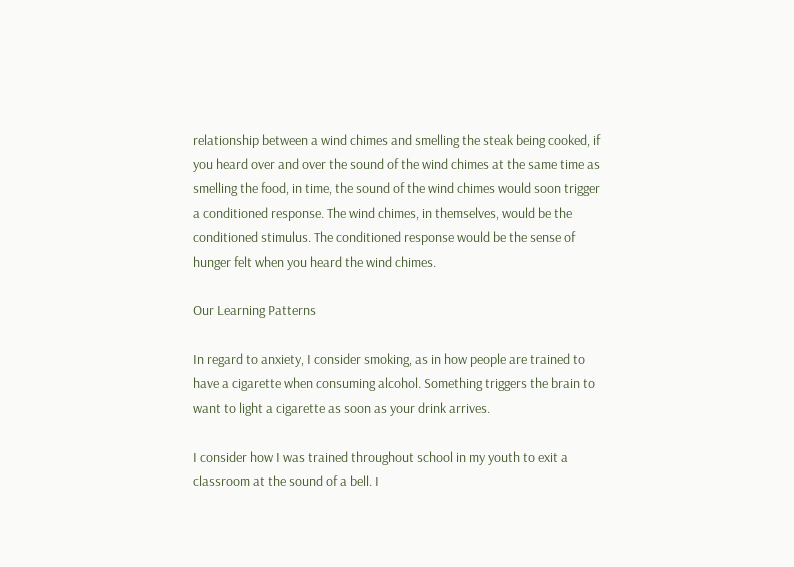relationship between a wind chimes and smelling the steak being cooked, if you heard over and over the sound of the wind chimes at the same time as smelling the food, in time, the sound of the wind chimes would soon trigger a conditioned response. The wind chimes, in themselves, would be the conditioned stimulus. The conditioned response would be the sense of hunger felt when you heard the wind chimes.

Our Learning Patterns

In regard to anxiety, I consider smoking, as in how people are trained to have a cigarette when consuming alcohol. Something triggers the brain to want to light a cigarette as soon as your drink arrives.

I consider how I was trained throughout school in my youth to exit a classroom at the sound of a bell. I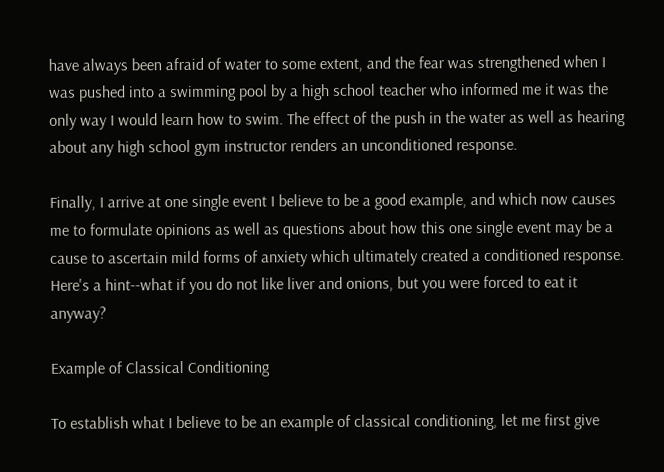have always been afraid of water to some extent, and the fear was strengthened when I was pushed into a swimming pool by a high school teacher who informed me it was the only way I would learn how to swim. The effect of the push in the water as well as hearing about any high school gym instructor renders an unconditioned response.

Finally, I arrive at one single event I believe to be a good example, and which now causes me to formulate opinions as well as questions about how this one single event may be a cause to ascertain mild forms of anxiety which ultimately created a conditioned response. Here's a hint--what if you do not like liver and onions, but you were forced to eat it anyway?

Example of Classical Conditioning

To establish what I believe to be an example of classical conditioning, let me first give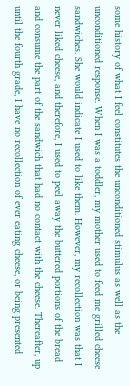some history of what I feel constitutes the unconditioned stimulus as well as the unconditioned response. When I was a toddler, my mother used to feed me grilled cheese sandwiches. She would indicate I used to like them. However, my recollection was that I never liked cheese, and therefore, I used to peel away the buttered portions of the bread and consume the part of the sandwich that had no contact with the cheese. Thereafter, up until the fourth grade, I have no recollection of ever eating cheese, or being presented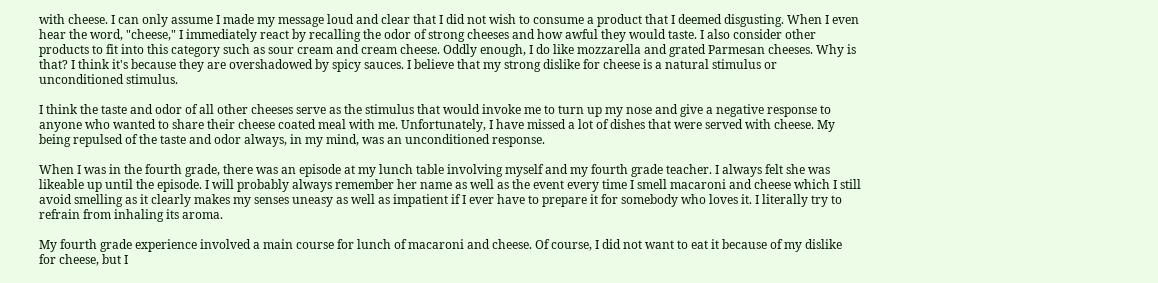with cheese. I can only assume I made my message loud and clear that I did not wish to consume a product that I deemed disgusting. When I even hear the word, "cheese," I immediately react by recalling the odor of strong cheeses and how awful they would taste. I also consider other products to fit into this category such as sour cream and cream cheese. Oddly enough, I do like mozzarella and grated Parmesan cheeses. Why is that? I think it's because they are overshadowed by spicy sauces. I believe that my strong dislike for cheese is a natural stimulus or unconditioned stimulus.

I think the taste and odor of all other cheeses serve as the stimulus that would invoke me to turn up my nose and give a negative response to anyone who wanted to share their cheese coated meal with me. Unfortunately, I have missed a lot of dishes that were served with cheese. My being repulsed of the taste and odor always, in my mind, was an unconditioned response.

When I was in the fourth grade, there was an episode at my lunch table involving myself and my fourth grade teacher. I always felt she was likeable up until the episode. I will probably always remember her name as well as the event every time I smell macaroni and cheese which I still avoid smelling as it clearly makes my senses uneasy as well as impatient if I ever have to prepare it for somebody who loves it. I literally try to refrain from inhaling its aroma.

My fourth grade experience involved a main course for lunch of macaroni and cheese. Of course, I did not want to eat it because of my dislike for cheese, but I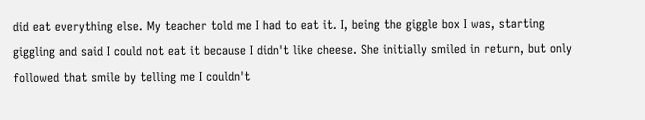did eat everything else. My teacher told me I had to eat it. I, being the giggle box I was, starting giggling and said I could not eat it because I didn't like cheese. She initially smiled in return, but only followed that smile by telling me I couldn't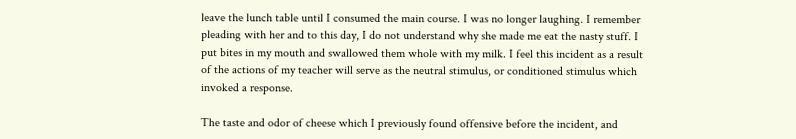leave the lunch table until I consumed the main course. I was no longer laughing. I remember pleading with her and to this day, I do not understand why she made me eat the nasty stuff. I put bites in my mouth and swallowed them whole with my milk. I feel this incident as a result of the actions of my teacher will serve as the neutral stimulus, or conditioned stimulus which invoked a response.

The taste and odor of cheese which I previously found offensive before the incident, and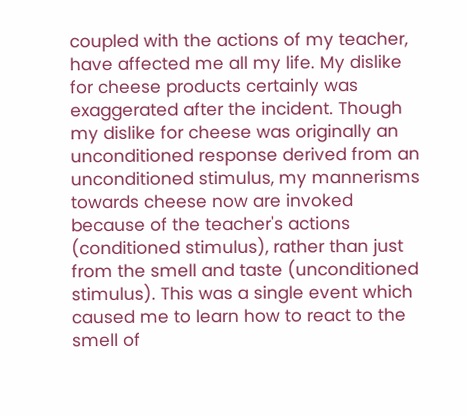coupled with the actions of my teacher, have affected me all my life. My dislike for cheese products certainly was exaggerated after the incident. Though my dislike for cheese was originally an unconditioned response derived from an unconditioned stimulus, my mannerisms towards cheese now are invoked because of the teacher's actions (conditioned stimulus), rather than just from the smell and taste (unconditioned stimulus). This was a single event which caused me to learn how to react to the smell of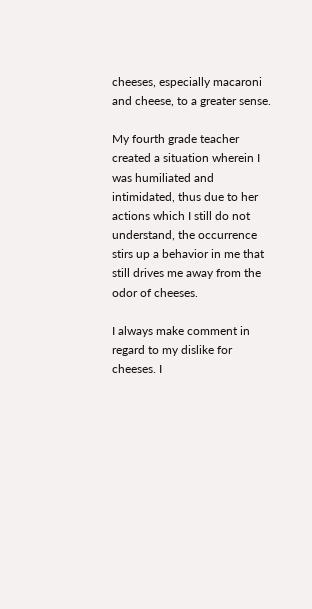cheeses, especially macaroni and cheese, to a greater sense.

My fourth grade teacher created a situation wherein I was humiliated and intimidated, thus due to her actions which I still do not understand, the occurrence stirs up a behavior in me that still drives me away from the odor of cheeses.

I always make comment in regard to my dislike for cheeses. I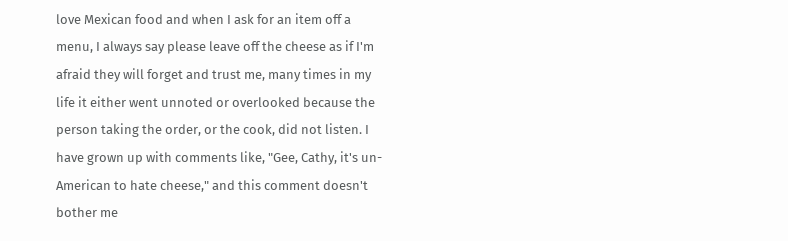love Mexican food and when I ask for an item off a menu, I always say please leave off the cheese as if I'm afraid they will forget and trust me, many times in my life it either went unnoted or overlooked because the person taking the order, or the cook, did not listen. I have grown up with comments like, "Gee, Cathy, it's un-American to hate cheese," and this comment doesn't bother me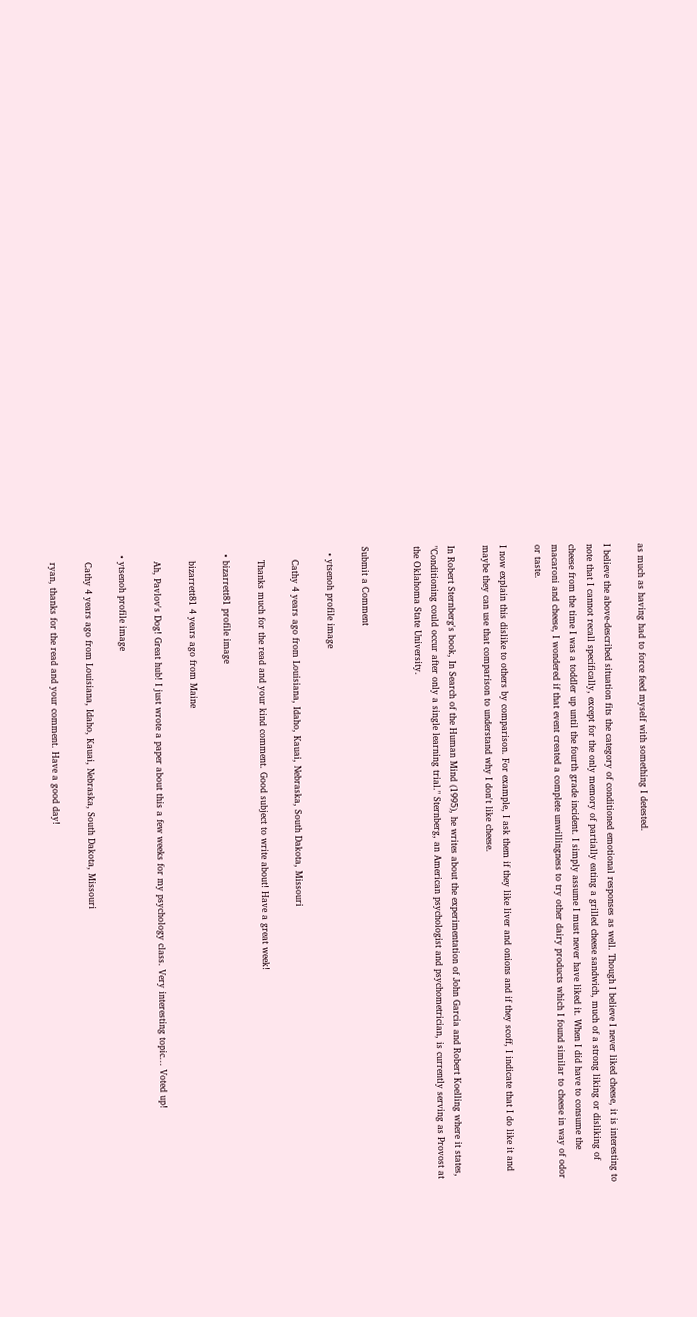as much as having had to force feed myself with something I detested.

I believe the above-described situation fits the category of conditioned emotional responses as well. Though I believe I never liked cheese, it is interesting to note that I cannot recall specifically, except for the only memory of partially eating a grilled cheese sandwich, much of a strong liking or disliking of cheese from the time I was a toddler up until the fourth grade incident. I simply assume I must never have liked it. When I did have to consume the macaroni and cheese, I wondered if that event created a complete unwillingness to try other dairy products which I found similar to cheese in way of odor or taste.

I now explain this dislike to others by comparison. For example, I ask them if they like liver and onions and if they scoff, I indicate that I do like it and maybe they can use that comparison to understand why I don't like cheese.

In Robert Sternberg's book, In Search of the Human Mind (1995), he writes about the experimentation of John Garcia and Robert Koelling where it states, "Conditioning could occur after only a single learning trial." Sternberg, an American psychologist and psychometrician, is currently serving as Provost at the Oklahoma State University.


Submit a Comment

  • ytsenoh profile image

    Cathy 4 years ago from Louisiana, Idaho, Kauai, Nebraska, South Dakota, Missouri

    Thanks much for the read and your kind comment. Good subject to write about! Have a great week!

  • bizarrett81 profile image

    bizarrett81 4 years ago from Maine

    Ah, Pavlov's Dog! Great hub! I just wrote a paper about this a few weeks for my psychology class. Very interesting topic... Voted up!

  • ytsenoh profile image

    Cathy 4 years ago from Louisiana, Idaho, Kauai, Nebraska, South Dakota, Missouri

    ryan, thanks for the read and your comment. Have a good day!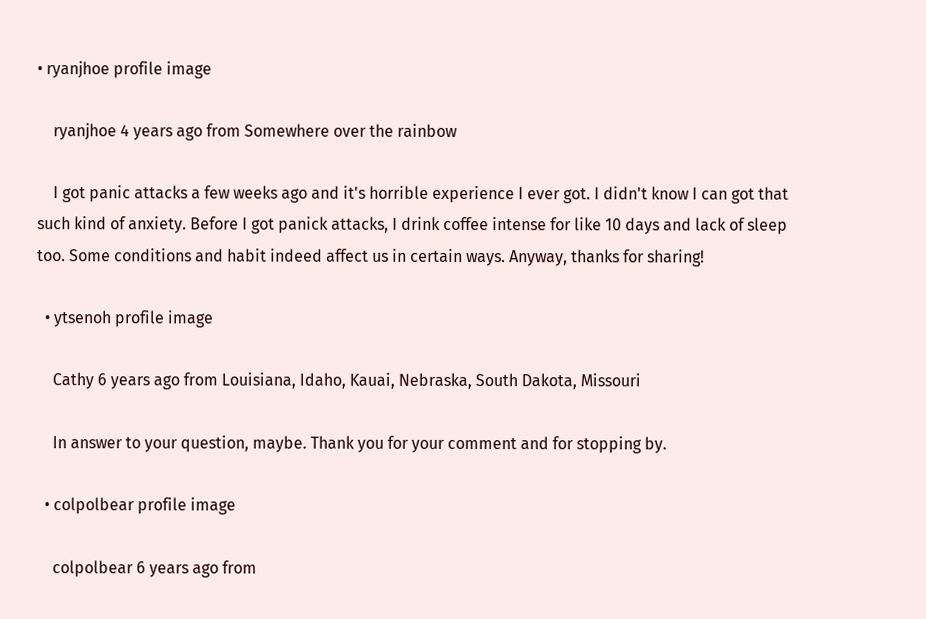• ryanjhoe profile image

    ryanjhoe 4 years ago from Somewhere over the rainbow

    I got panic attacks a few weeks ago and it's horrible experience I ever got. I didn't know I can got that such kind of anxiety. Before I got panick attacks, I drink coffee intense for like 10 days and lack of sleep too. Some conditions and habit indeed affect us in certain ways. Anyway, thanks for sharing!

  • ytsenoh profile image

    Cathy 6 years ago from Louisiana, Idaho, Kauai, Nebraska, South Dakota, Missouri

    In answer to your question, maybe. Thank you for your comment and for stopping by.

  • colpolbear profile image

    colpolbear 6 years ago from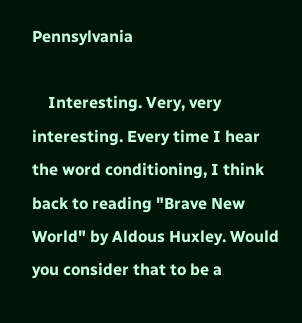Pennsylvania

    Interesting. Very, very interesting. Every time I hear the word conditioning, I think back to reading "Brave New World" by Aldous Huxley. Would you consider that to be a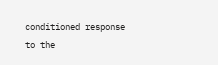conditioned response to the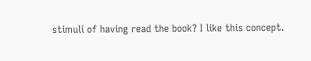stimuli of having read the book? I like this concept.